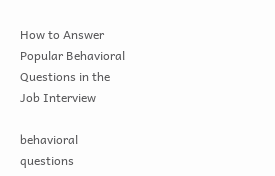How to Answer Popular Behavioral Questions in the Job Interview

behavioral questions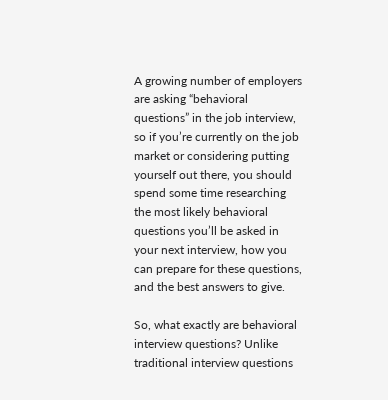A growing number of employers are asking “behavioral questions” in the job interview, so if you’re currently on the job market or considering putting yourself out there, you should spend some time researching the most likely behavioral questions you’ll be asked in your next interview, how you can prepare for these questions, and the best answers to give.

So, what exactly are behavioral interview questions? Unlike traditional interview questions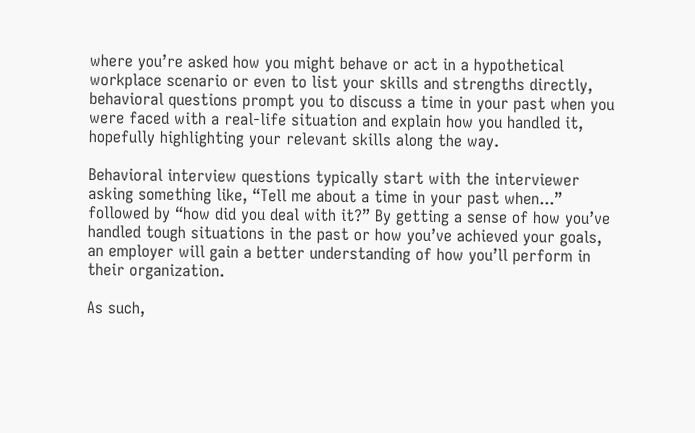where you’re asked how you might behave or act in a hypothetical workplace scenario or even to list your skills and strengths directly, behavioral questions prompt you to discuss a time in your past when you were faced with a real-life situation and explain how you handled it, hopefully highlighting your relevant skills along the way.

Behavioral interview questions typically start with the interviewer asking something like, “Tell me about a time in your past when...” followed by “how did you deal with it?” By getting a sense of how you’ve handled tough situations in the past or how you’ve achieved your goals, an employer will gain a better understanding of how you’ll perform in their organization.

As such,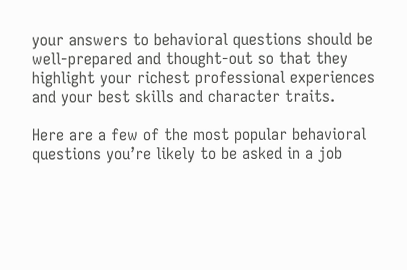your answers to behavioral questions should be well-prepared and thought-out so that they highlight your richest professional experiences and your best skills and character traits.

Here are a few of the most popular behavioral questions you’re likely to be asked in a job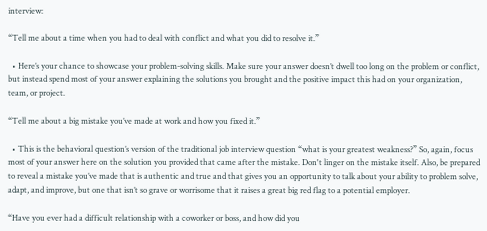interview:

“Tell me about a time when you had to deal with conflict and what you did to resolve it.”

  • Here’s your chance to showcase your problem-solving skills. Make sure your answer doesn’t dwell too long on the problem or conflict, but instead spend most of your answer explaining the solutions you brought and the positive impact this had on your organization, team, or project.

“Tell me about a big mistake you’ve made at work and how you fixed it.”

  • This is the behavioral question’s version of the traditional job interview question “what is your greatest weakness?” So, again, focus most of your answer here on the solution you provided that came after the mistake. Don't linger on the mistake itself. Also, be prepared to reveal a mistake you’ve made that is authentic and true and that gives you an opportunity to talk about your ability to problem solve, adapt, and improve, but one that isn’t so grave or worrisome that it raises a great big red flag to a potential employer.

“Have you ever had a difficult relationship with a coworker or boss, and how did you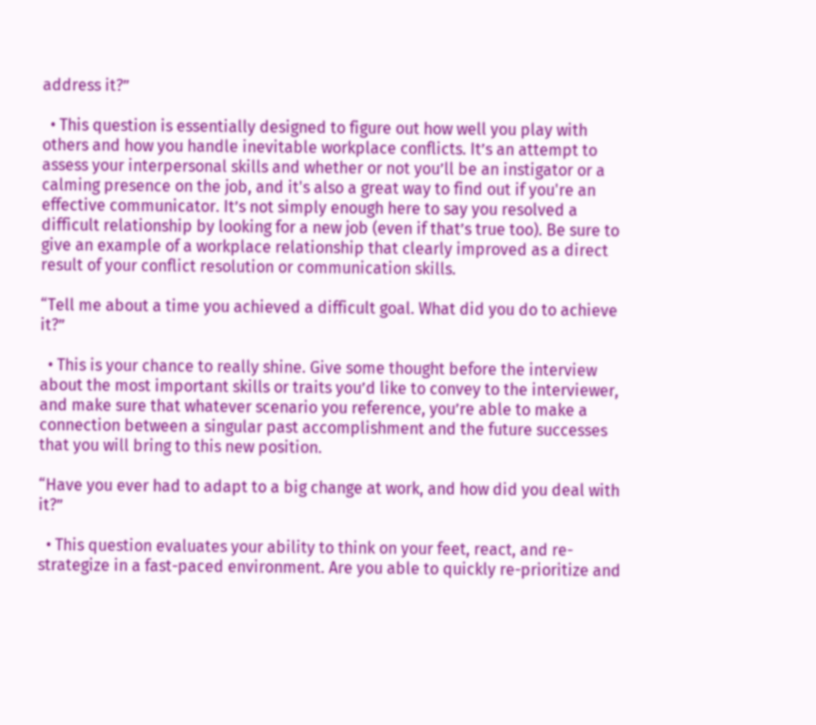address it?”

  • This question is essentially designed to figure out how well you play with others and how you handle inevitable workplace conflicts. It’s an attempt to assess your interpersonal skills and whether or not you’ll be an instigator or a calming presence on the job, and it's also a great way to find out if you're an effective communicator. It’s not simply enough here to say you resolved a difficult relationship by looking for a new job (even if that’s true too). Be sure to give an example of a workplace relationship that clearly improved as a direct result of your conflict resolution or communication skills.

“Tell me about a time you achieved a difficult goal. What did you do to achieve it?”

  • This is your chance to really shine. Give some thought before the interview about the most important skills or traits you’d like to convey to the interviewer, and make sure that whatever scenario you reference, you’re able to make a connection between a singular past accomplishment and the future successes that you will bring to this new position.

“Have you ever had to adapt to a big change at work, and how did you deal with it?”

  • This question evaluates your ability to think on your feet, react, and re-strategize in a fast-paced environment. Are you able to quickly re-prioritize and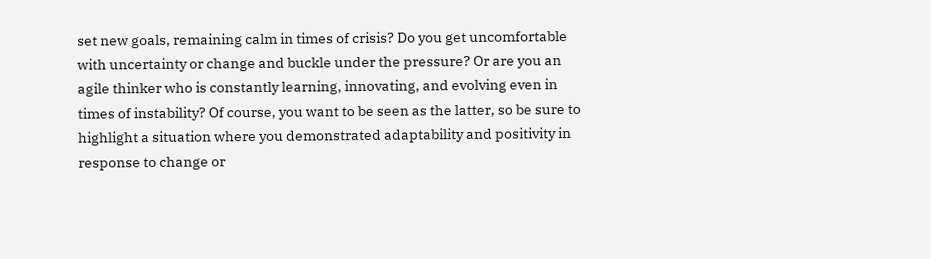set new goals, remaining calm in times of crisis? Do you get uncomfortable with uncertainty or change and buckle under the pressure? Or are you an agile thinker who is constantly learning, innovating, and evolving even in times of instability? Of course, you want to be seen as the latter, so be sure to highlight a situation where you demonstrated adaptability and positivity in response to change or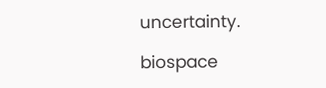uncertainty.

biospace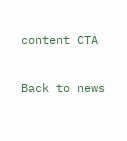content CTA

Back to news